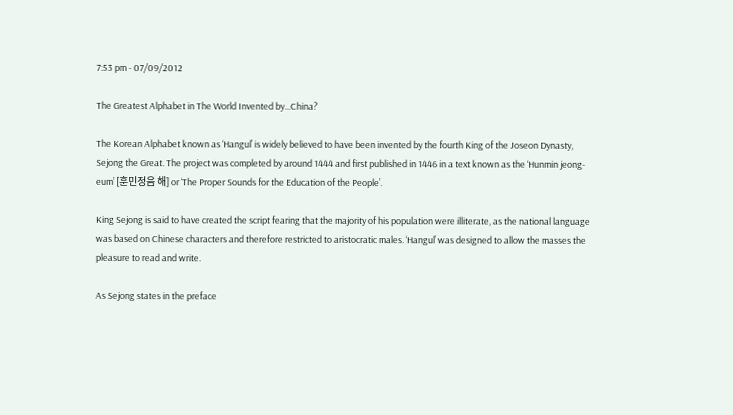7:53 pm - 07/09/2012

The Greatest Alphabet in The World Invented by...China?

The Korean Alphabet known as ‘Hangul’ is widely believed to have been invented by the fourth King of the Joseon Dynasty, Sejong the Great. The project was completed by around 1444 and first published in 1446 in a text known as the ‘Hunmin jeong-eum’ [훈민정음 해] or ‘The Proper Sounds for the Education of the People’.

King Sejong is said to have created the script fearing that the majority of his population were illiterate, as the national language was based on Chinese characters and therefore restricted to aristocratic males. ‘Hangul’ was designed to allow the masses the pleasure to read and write.

As Sejong states in the preface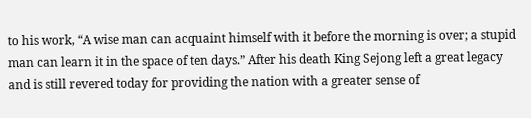to his work, “A wise man can acquaint himself with it before the morning is over; a stupid man can learn it in the space of ten days.” After his death King Sejong left a great legacy and is still revered today for providing the nation with a greater sense of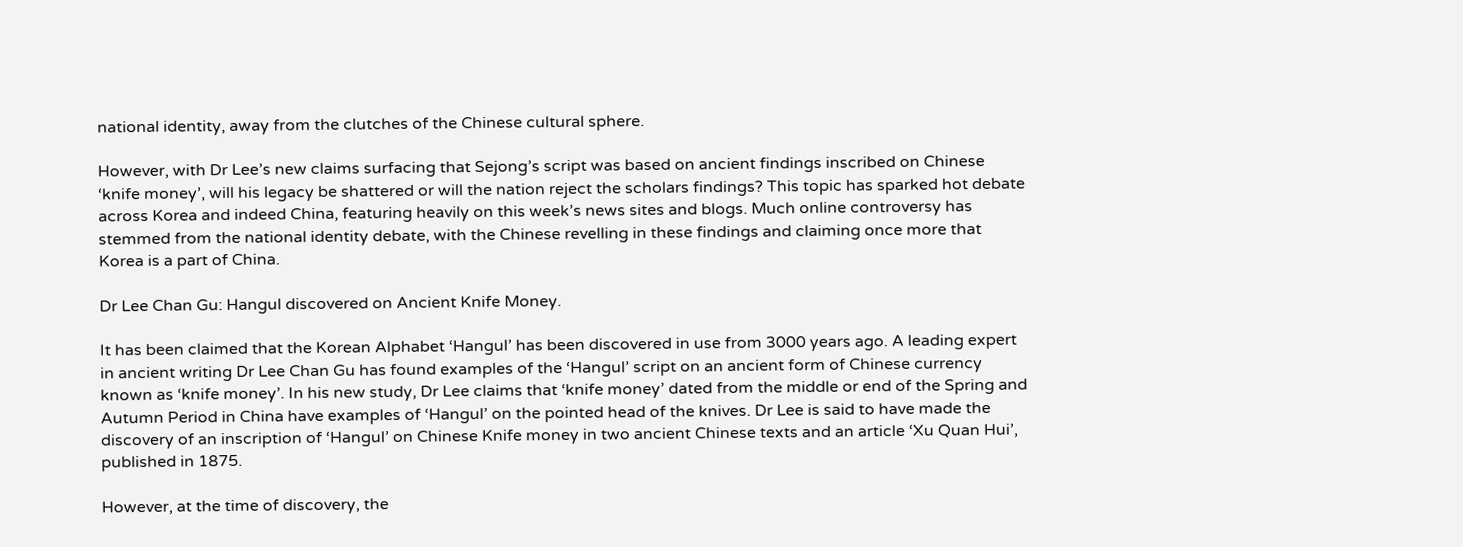national identity, away from the clutches of the Chinese cultural sphere.

However, with Dr Lee’s new claims surfacing that Sejong’s script was based on ancient findings inscribed on Chinese ‘knife money’, will his legacy be shattered or will the nation reject the scholars findings? This topic has sparked hot debate across Korea and indeed China, featuring heavily on this week’s news sites and blogs. Much online controversy has stemmed from the national identity debate, with the Chinese revelling in these findings and claiming once more that Korea is a part of China.

Dr Lee Chan Gu: Hangul discovered on Ancient Knife Money.

It has been claimed that the Korean Alphabet ‘Hangul’ has been discovered in use from 3000 years ago. A leading expert in ancient writing Dr Lee Chan Gu has found examples of the ‘Hangul’ script on an ancient form of Chinese currency known as ‘knife money’. In his new study, Dr Lee claims that ‘knife money’ dated from the middle or end of the Spring and Autumn Period in China have examples of ‘Hangul’ on the pointed head of the knives. Dr Lee is said to have made the discovery of an inscription of ‘Hangul’ on Chinese Knife money in two ancient Chinese texts and an article ‘Xu Quan Hui’, published in 1875.

However, at the time of discovery, the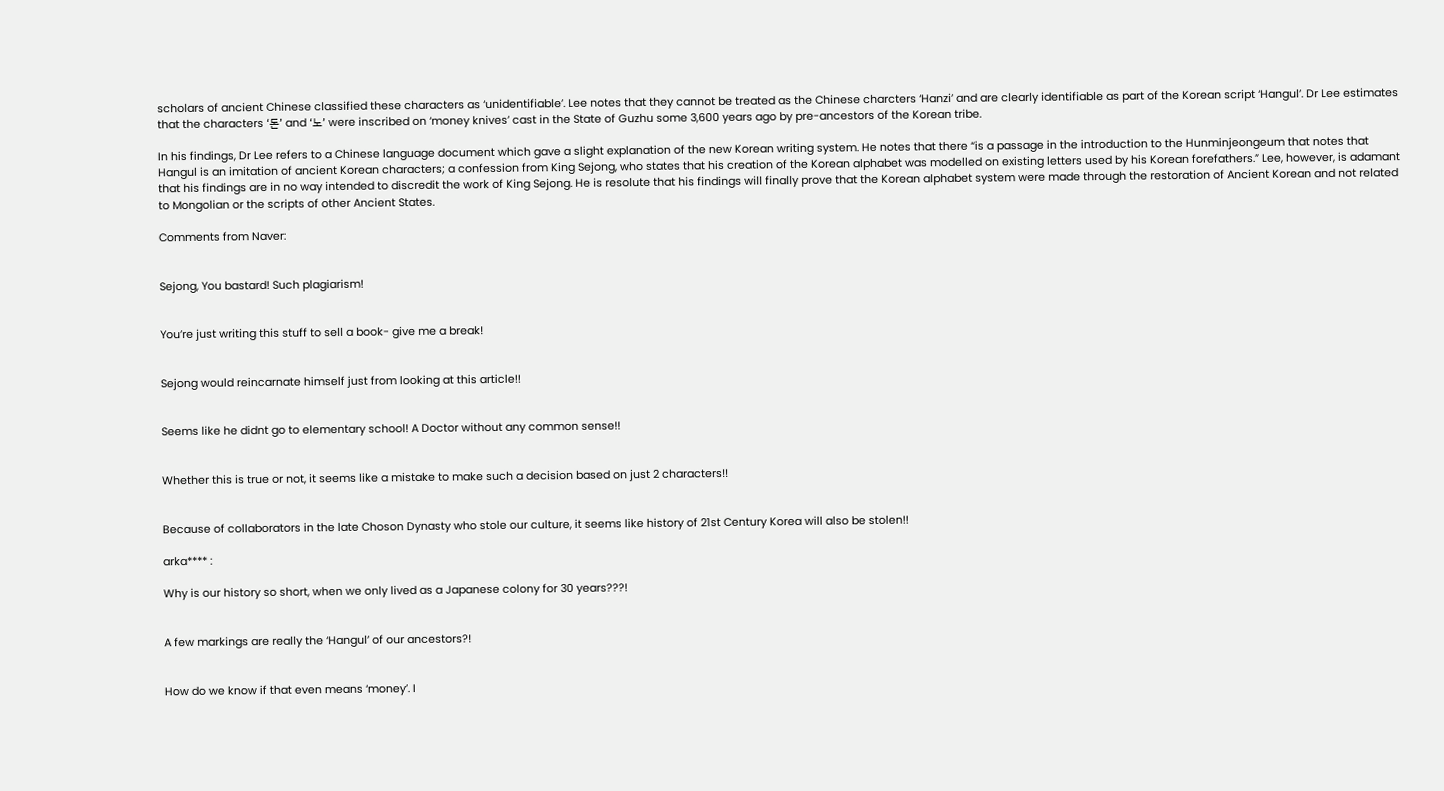scholars of ancient Chinese classified these characters as ‘unidentifiable’. Lee notes that they cannot be treated as the Chinese charcters ‘Hanzi’ and are clearly identifiable as part of the Korean script ‘Hangul’. Dr Lee estimates that the characters ‘돈’ and ‘노’ were inscribed on ‘money knives’ cast in the State of Guzhu some 3,600 years ago by pre-ancestors of the Korean tribe.

In his findings, Dr Lee refers to a Chinese language document which gave a slight explanation of the new Korean writing system. He notes that there “is a passage in the introduction to the Hunminjeongeum that notes that Hangul is an imitation of ancient Korean characters; a confession from King Sejong, who states that his creation of the Korean alphabet was modelled on existing letters used by his Korean forefathers.” Lee, however, is adamant that his findings are in no way intended to discredit the work of King Sejong. He is resolute that his findings will finally prove that the Korean alphabet system were made through the restoration of Ancient Korean and not related to Mongolian or the scripts of other Ancient States.

Comments from Naver:


Sejong, You bastard! Such plagiarism!


You’re just writing this stuff to sell a book- give me a break!


Sejong would reincarnate himself just from looking at this article!!


Seems like he didnt go to elementary school! A Doctor without any common sense!!


Whether this is true or not, it seems like a mistake to make such a decision based on just 2 characters!!


Because of collaborators in the late Choson Dynasty who stole our culture, it seems like history of 21st Century Korea will also be stolen!!

arka**** :

Why is our history so short, when we only lived as a Japanese colony for 30 years???!


A few markings are really the ‘Hangul’ of our ancestors?!


How do we know if that even means ‘money’. I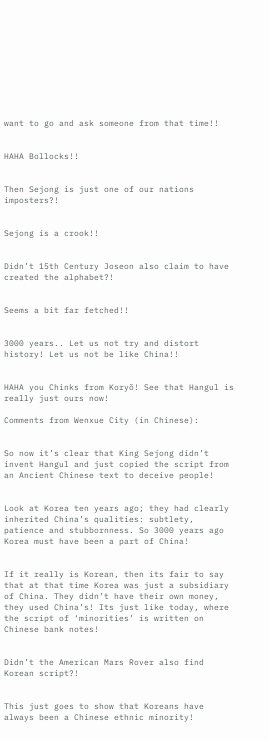want to go and ask someone from that time!!


HAHA Bollocks!!


Then Sejong is just one of our nations imposters?!


Sejong is a crook!!


Didn’t 15th Century Joseon also claim to have created the alphabet?!


Seems a bit far fetched!!


3000 years.. Let us not try and distort history! Let us not be like China!!


HAHA you Chinks from Koryŏ! See that Hangul is really just ours now!

Comments from Wenxue City (in Chinese):


So now it’s clear that King Sejong didn’t invent Hangul and just copied the script from an Ancient Chinese text to deceive people!


Look at Korea ten years ago; they had clearly inherited China’s qualities: subtlety, patience and stubbornness. So 3000 years ago Korea must have been a part of China!


If it really is Korean, then its fair to say that at that time Korea was just a subsidiary of China. They didn’t have their own money, they used China’s! Its just like today, where the script of ‘minorities’ is written on Chinese bank notes!


Didn’t the American Mars Rover also find Korean script?!


This just goes to show that Koreans have always been a Chinese ethnic minority!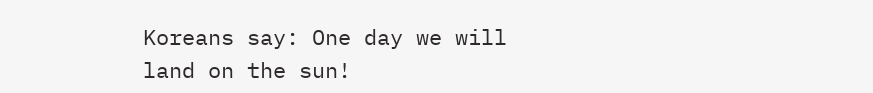Koreans say: One day we will land on the sun!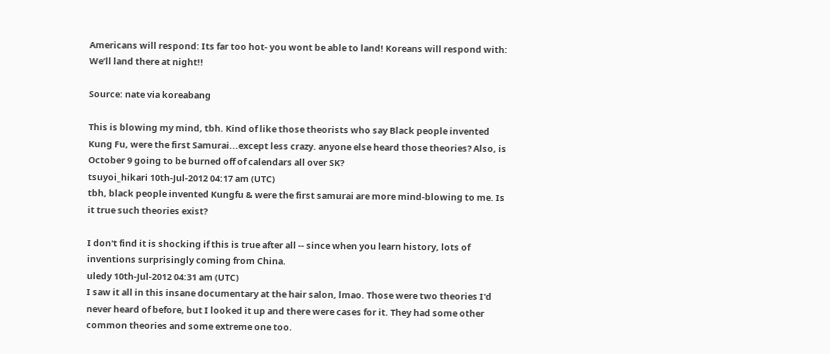Americans will respond: Its far too hot- you wont be able to land! Koreans will respond with: We’ll land there at night!!

Source: nate via koreabang

This is blowing my mind, tbh. Kind of like those theorists who say Black people invented Kung Fu, were the first Samurai...except less crazy. anyone else heard those theories? Also, is October 9 going to be burned off of calendars all over SK?
tsuyoi_hikari 10th-Jul-2012 04:17 am (UTC)
tbh, black people invented Kungfu & were the first samurai are more mind-blowing to me. Is it true such theories exist?

I don't find it is shocking if this is true after all -- since when you learn history, lots of inventions surprisingly coming from China.
uledy 10th-Jul-2012 04:31 am (UTC)
I saw it all in this insane documentary at the hair salon, lmao. Those were two theories I'd never heard of before, but I looked it up and there were cases for it. They had some other common theories and some extreme one too.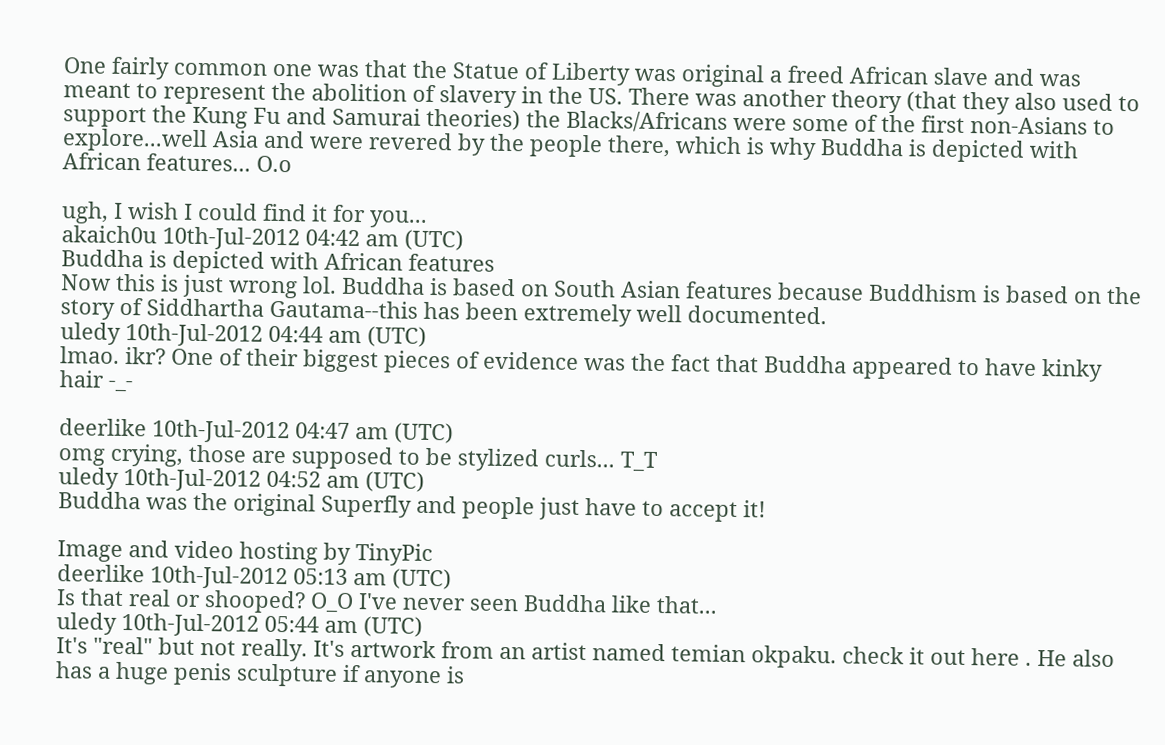One fairly common one was that the Statue of Liberty was original a freed African slave and was meant to represent the abolition of slavery in the US. There was another theory (that they also used to support the Kung Fu and Samurai theories) the Blacks/Africans were some of the first non-Asians to explore...well Asia and were revered by the people there, which is why Buddha is depicted with African features... O.o

ugh, I wish I could find it for you...
akaich0u 10th-Jul-2012 04:42 am (UTC)
Buddha is depicted with African features
Now this is just wrong lol. Buddha is based on South Asian features because Buddhism is based on the story of Siddhartha Gautama--this has been extremely well documented.
uledy 10th-Jul-2012 04:44 am (UTC)
lmao. ikr? One of their biggest pieces of evidence was the fact that Buddha appeared to have kinky hair -_-

deerlike 10th-Jul-2012 04:47 am (UTC)
omg crying, those are supposed to be stylized curls... T_T
uledy 10th-Jul-2012 04:52 am (UTC)
Buddha was the original Superfly and people just have to accept it!

Image and video hosting by TinyPic
deerlike 10th-Jul-2012 05:13 am (UTC)
Is that real or shooped? O_O I've never seen Buddha like that...
uledy 10th-Jul-2012 05:44 am (UTC)
It's "real" but not really. It's artwork from an artist named temian okpaku. check it out here . He also has a huge penis sculpture if anyone is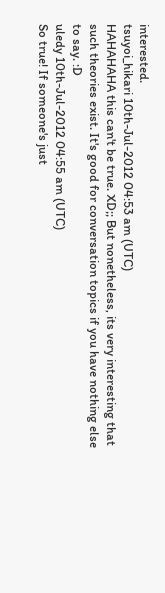interested.
tsuyoi_hikari 10th-Jul-2012 04:53 am (UTC)
HAHAHAHA this can't be true. XD;; But nonetheless, its very interesting that such theories exist. It's good for conversation topics if you have nothing else to say. :D
uledy 10th-Jul-2012 04:55 am (UTC)
So true! If someone's just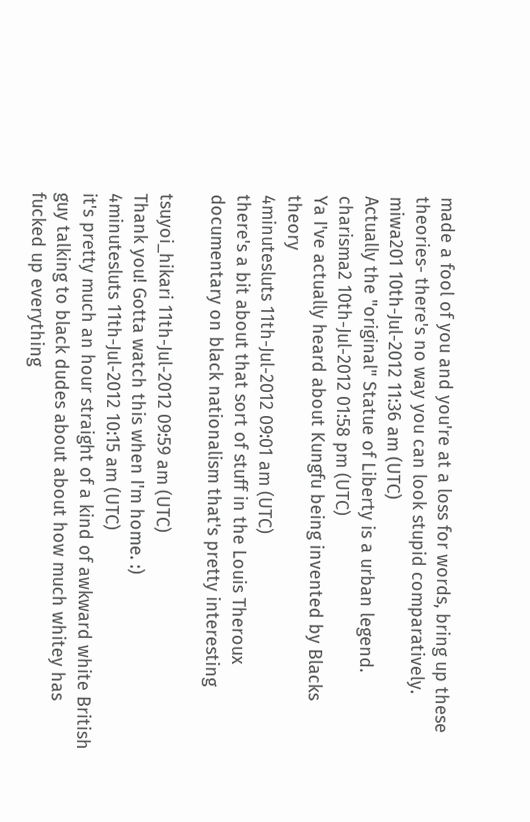made a fool of you and you're at a loss for words, bring up these theories- there's no way you can look stupid comparatively.
miwa201 10th-Jul-2012 11:36 am (UTC)
Actually the "original" Statue of Liberty is a urban legend.
charisma2 10th-Jul-2012 01:58 pm (UTC)
Ya I've actually heard about Kungfu being invented by Blacks theory
4minutesluts 11th-Jul-2012 09:01 am (UTC)
there's a bit about that sort of stuff in the Louis Theroux documentary on black nationalism that's pretty interesting

tsuyoi_hikari 11th-Jul-2012 09:59 am (UTC)
Thank you! Gotta watch this when I'm home. :)
4minutesluts 11th-Jul-2012 10:15 am (UTC)
it's pretty much an hour straight of a kind of awkward white British guy talking to black dudes about about how much whitey has fucked up everything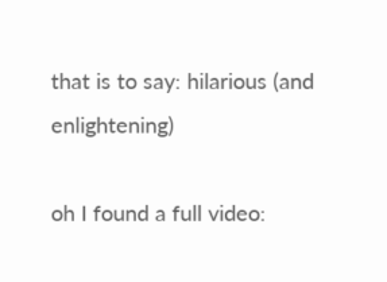that is to say: hilarious (and enlightening)

oh I found a full video: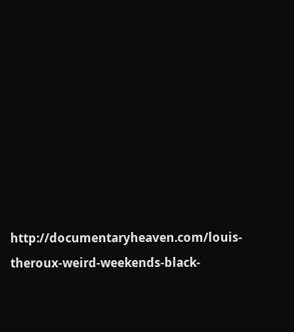http://documentaryheaven.com/louis-theroux-weird-weekends-black-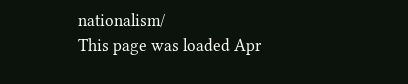nationalism/
This page was loaded Apr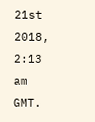21st 2018, 2:13 am GMT.